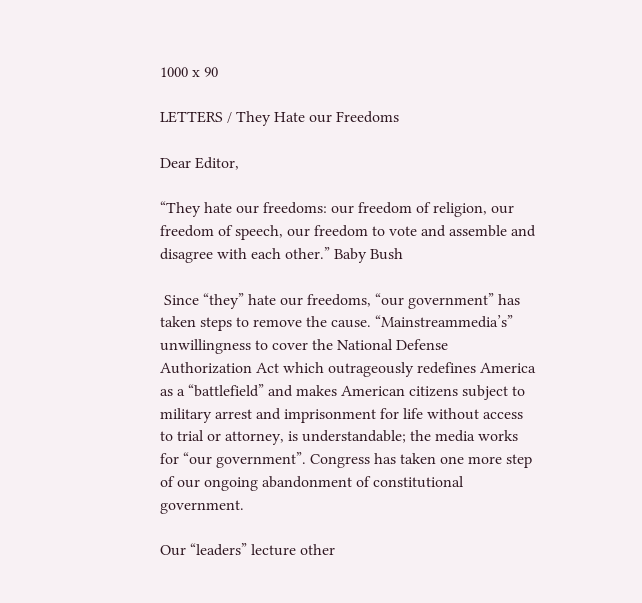1000 x 90

LETTERS / They Hate our Freedoms

Dear Editor,

“They hate our freedoms: our freedom of religion, our freedom of speech, our freedom to vote and assemble and disagree with each other.” Baby Bush

 Since “they” hate our freedoms, “our government” has taken steps to remove the cause. “Mainstreammedia’s” unwillingness to cover the National Defense Authorization Act which outrageously redefines America as a “battlefield” and makes American citizens subject to military arrest and imprisonment for life without access to trial or attorney, is understandable; the media works for “our government”. Congress has taken one more step of our ongoing abandonment of constitutional government.

Our “leaders” lecture other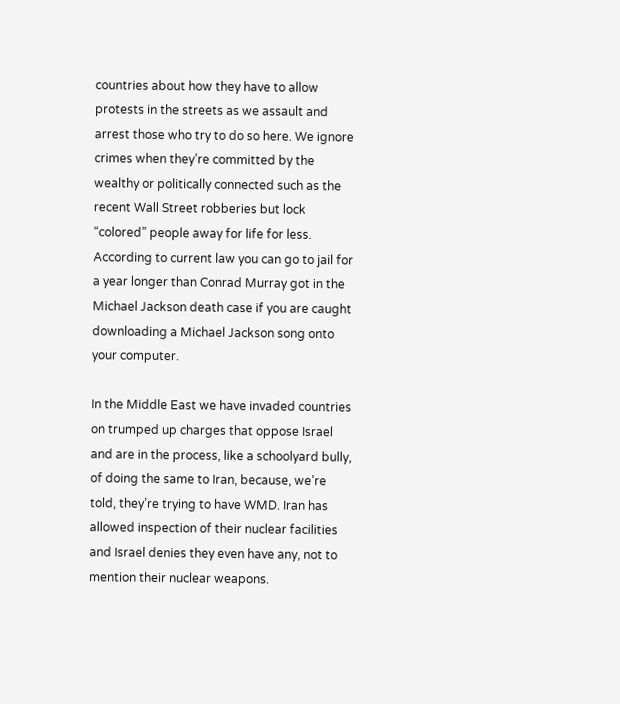countries about how they have to allow protests in the streets as we assault and arrest those who try to do so here. We ignore crimes when they’re committed by the wealthy or politically connected such as the recent Wall Street robberies but lock “colored” people away for life for less. According to current law you can go to jail for a year longer than Conrad Murray got in the Michael Jackson death case if you are caught downloading a Michael Jackson song onto your computer.

In the Middle East we have invaded countries on trumped up charges that oppose Israel and are in the process, like a schoolyard bully, of doing the same to Iran, because, we’re told, they’re trying to have WMD. Iran has allowed inspection of their nuclear facilities and Israel denies they even have any, not to mention their nuclear weapons.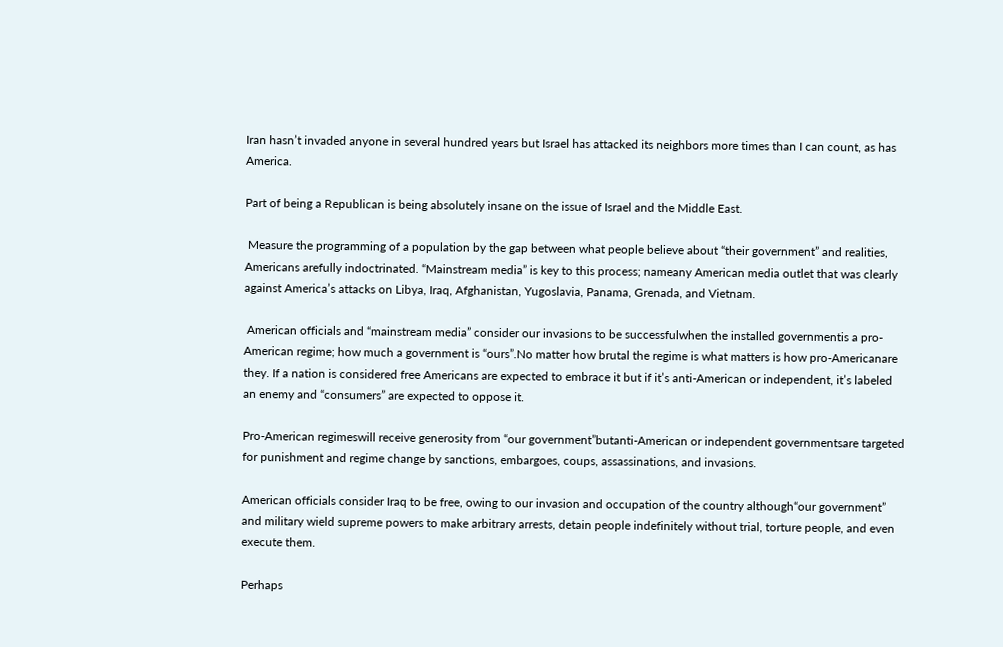Iran hasn’t invaded anyone in several hundred years but Israel has attacked its neighbors more times than I can count, as has America.

Part of being a Republican is being absolutely insane on the issue of Israel and the Middle East.

 Measure the programming of a population by the gap between what people believe about “their government” and realities, Americans arefully indoctrinated. “Mainstream media” is key to this process; nameany American media outlet that was clearly against America’s attacks on Libya, Iraq, Afghanistan, Yugoslavia, Panama, Grenada, and Vietnam.

 American officials and “mainstream media” consider our invasions to be successfulwhen the installed governmentis a pro-American regime; how much a government is “ours”.No matter how brutal the regime is what matters is how pro-Americanare they. If a nation is considered free Americans are expected to embrace it but if it’s anti-American or independent, it’s labeled an enemy and “consumers” are expected to oppose it.

Pro-American regimeswill receive generosity from “our government”butanti-American or independent governmentsare targeted for punishment and regime change by sanctions, embargoes, coups, assassinations, and invasions.

American officials consider Iraq to be free, owing to our invasion and occupation of the country although“our government” and military wield supreme powers to make arbitrary arrests, detain people indefinitely without trial, torture people, and even execute them.

Perhaps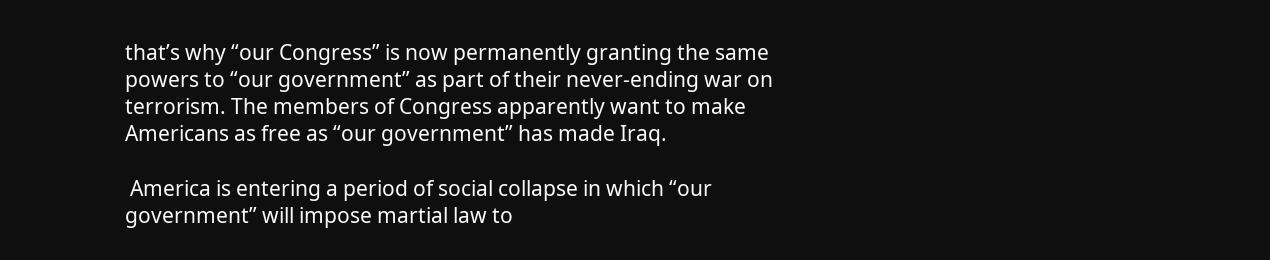that’s why “our Congress” is now permanently granting the same powers to “our government” as part of their never-ending war on terrorism. The members of Congress apparently want to make Americans as free as “our government” has made Iraq.

 America is entering a period of social collapse in which “our government” will impose martial law to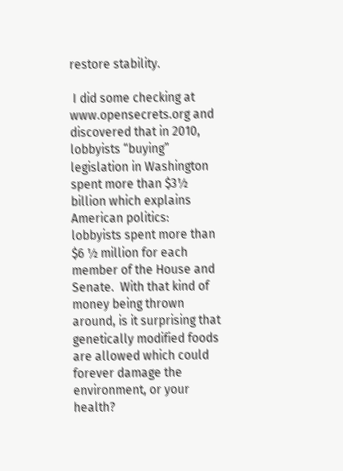restore stability.

 I did some checking at www.opensecrets.org and discovered that in 2010, lobbyists “buying” legislation in Washington spent more than $3½ billion which explains American politics:  lobbyists spent more than $6 ½ million for each member of the House and Senate.  With that kind of money being thrown around, is it surprising that genetically modified foods are allowed which could forever damage the environment, or your health?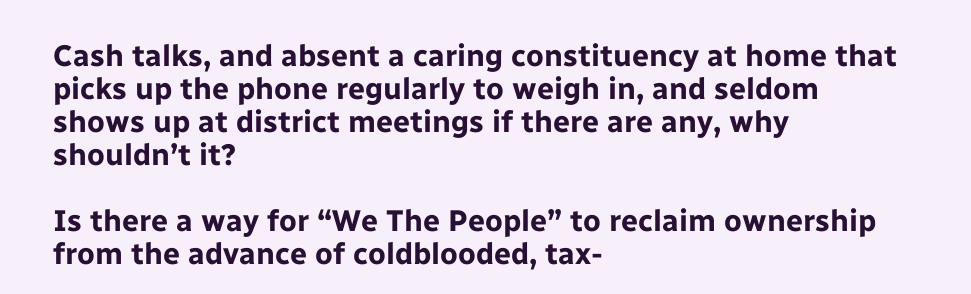Cash talks, and absent a caring constituency at home that picks up the phone regularly to weigh in, and seldom shows up at district meetings if there are any, why shouldn’t it?

Is there a way for “We The People” to reclaim ownership from the advance of coldblooded, tax-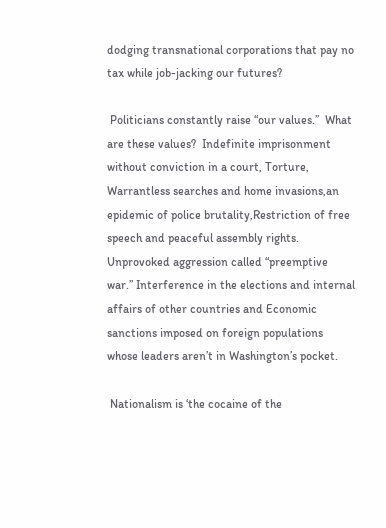dodging transnational corporations that pay no tax while job-jacking our futures?

 Politicians constantly raise “our values.”  What are these values?  Indefinite imprisonment without conviction in a court, Torture, Warrantless searches and home invasions,an epidemic of police brutality,Restriction of free speech and peaceful assembly rights. Unprovoked aggression called “preemptive war.” Interference in the elections and internal affairs of other countries and Economic sanctions imposed on foreign populations whose leaders aren’t in Washington’s pocket.

 Nationalism is ‘the cocaine of the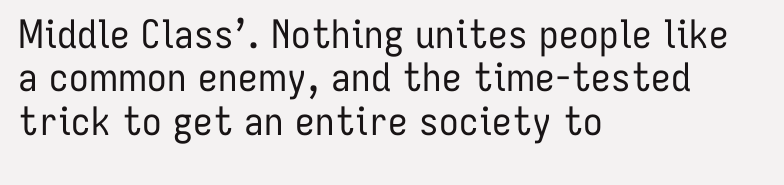Middle Class’. Nothing unites people like a common enemy, and the time-tested trick to get an entire society to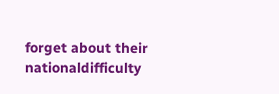forget about their nationaldifficulty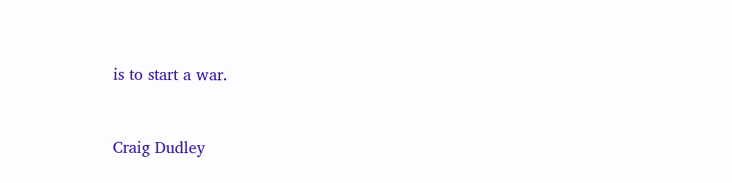is to start a war.


Craig Dudley